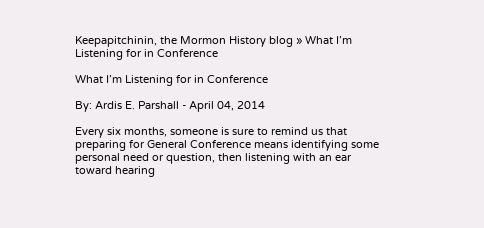Keepapitchinin, the Mormon History blog » What I’m Listening for in Conference

What I’m Listening for in Conference

By: Ardis E. Parshall - April 04, 2014

Every six months, someone is sure to remind us that preparing for General Conference means identifying some personal need or question, then listening with an ear toward hearing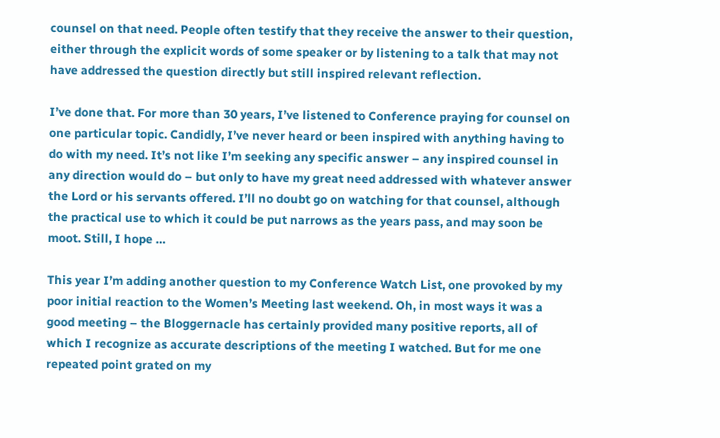counsel on that need. People often testify that they receive the answer to their question, either through the explicit words of some speaker or by listening to a talk that may not have addressed the question directly but still inspired relevant reflection.

I’ve done that. For more than 30 years, I’ve listened to Conference praying for counsel on one particular topic. Candidly, I’ve never heard or been inspired with anything having to do with my need. It’s not like I’m seeking any specific answer – any inspired counsel in any direction would do – but only to have my great need addressed with whatever answer the Lord or his servants offered. I’ll no doubt go on watching for that counsel, although the practical use to which it could be put narrows as the years pass, and may soon be moot. Still, I hope …

This year I’m adding another question to my Conference Watch List, one provoked by my poor initial reaction to the Women’s Meeting last weekend. Oh, in most ways it was a good meeting – the Bloggernacle has certainly provided many positive reports, all of which I recognize as accurate descriptions of the meeting I watched. But for me one repeated point grated on my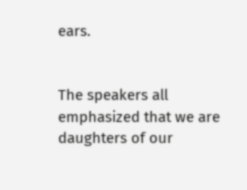ears.


The speakers all emphasized that we are daughters of our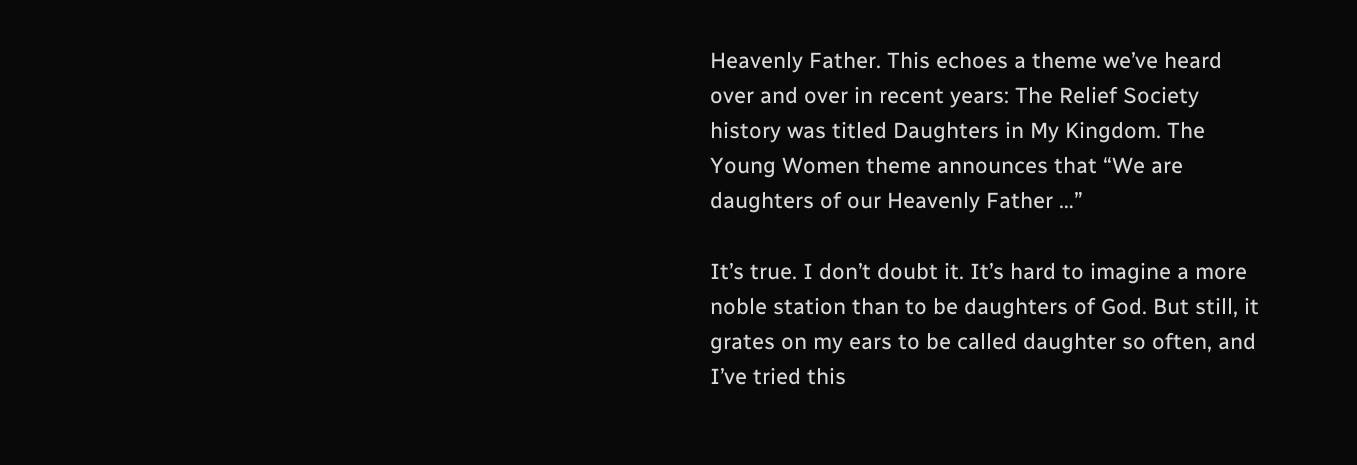Heavenly Father. This echoes a theme we’ve heard over and over in recent years: The Relief Society history was titled Daughters in My Kingdom. The Young Women theme announces that “We are daughters of our Heavenly Father …”

It’s true. I don’t doubt it. It’s hard to imagine a more noble station than to be daughters of God. But still, it grates on my ears to be called daughter so often, and I’ve tried this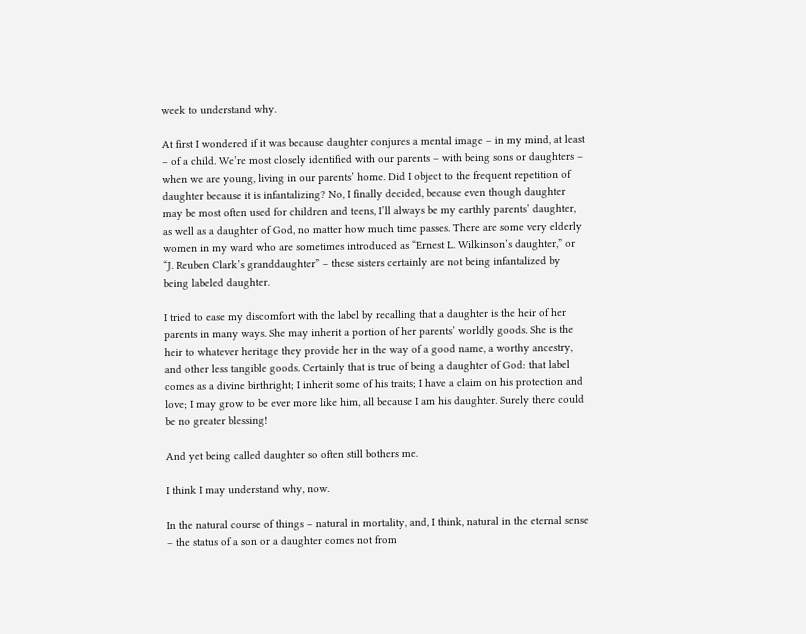week to understand why.

At first I wondered if it was because daughter conjures a mental image – in my mind, at least – of a child. We’re most closely identified with our parents – with being sons or daughters – when we are young, living in our parents’ home. Did I object to the frequent repetition of daughter because it is infantalizing? No, I finally decided, because even though daughter may be most often used for children and teens, I’ll always be my earthly parents’ daughter, as well as a daughter of God, no matter how much time passes. There are some very elderly women in my ward who are sometimes introduced as “Ernest L. Wilkinson’s daughter,” or “J. Reuben Clark’s granddaughter” – these sisters certainly are not being infantalized by being labeled daughter.

I tried to ease my discomfort with the label by recalling that a daughter is the heir of her parents in many ways. She may inherit a portion of her parents’ worldly goods. She is the heir to whatever heritage they provide her in the way of a good name, a worthy ancestry, and other less tangible goods. Certainly that is true of being a daughter of God: that label comes as a divine birthright; I inherit some of his traits; I have a claim on his protection and love; I may grow to be ever more like him, all because I am his daughter. Surely there could be no greater blessing!

And yet being called daughter so often still bothers me.

I think I may understand why, now.

In the natural course of things – natural in mortality, and, I think, natural in the eternal sense – the status of a son or a daughter comes not from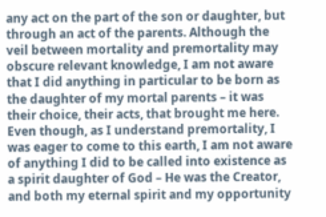any act on the part of the son or daughter, but through an act of the parents. Although the veil between mortality and premortality may obscure relevant knowledge, I am not aware that I did anything in particular to be born as the daughter of my mortal parents – it was their choice, their acts, that brought me here. Even though, as I understand premortality, I was eager to come to this earth, I am not aware of anything I did to be called into existence as a spirit daughter of God – He was the Creator, and both my eternal spirit and my opportunity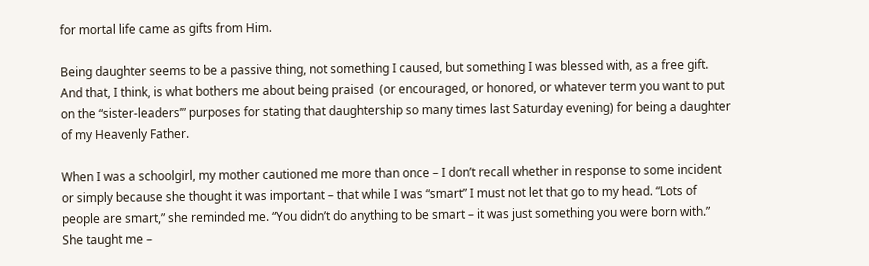for mortal life came as gifts from Him.

Being daughter seems to be a passive thing, not something I caused, but something I was blessed with, as a free gift. And that, I think, is what bothers me about being praised  (or encouraged, or honored, or whatever term you want to put on the “sister-leaders’” purposes for stating that daughtership so many times last Saturday evening) for being a daughter of my Heavenly Father.

When I was a schoolgirl, my mother cautioned me more than once – I don’t recall whether in response to some incident or simply because she thought it was important – that while I was “smart” I must not let that go to my head. “Lots of people are smart,” she reminded me. “You didn’t do anything to be smart – it was just something you were born with.” She taught me –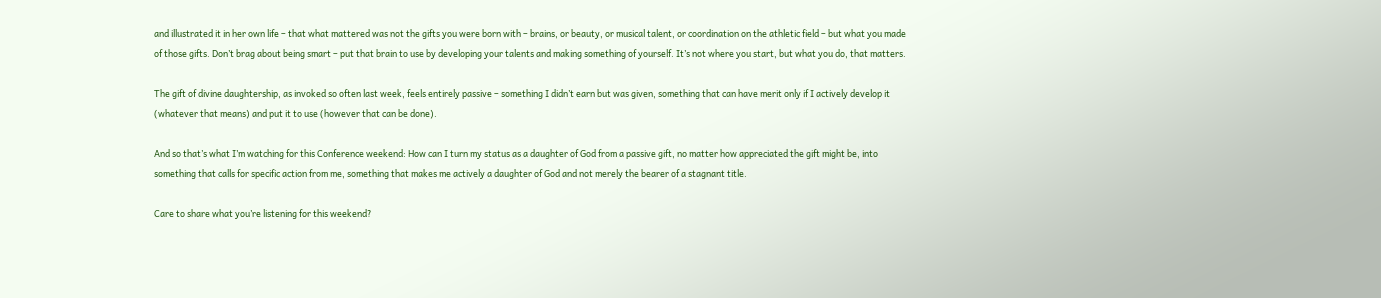and illustrated it in her own life – that what mattered was not the gifts you were born with – brains, or beauty, or musical talent, or coordination on the athletic field – but what you made of those gifts. Don’t brag about being smart – put that brain to use by developing your talents and making something of yourself. It’s not where you start, but what you do, that matters.

The gift of divine daughtership, as invoked so often last week, feels entirely passive – something I didn’t earn but was given, something that can have merit only if I actively develop it (whatever that means) and put it to use (however that can be done).

And so that’s what I’m watching for this Conference weekend: How can I turn my status as a daughter of God from a passive gift, no matter how appreciated the gift might be, into something that calls for specific action from me, something that makes me actively a daughter of God and not merely the bearer of a stagnant title.

Care to share what you’re listening for this weekend?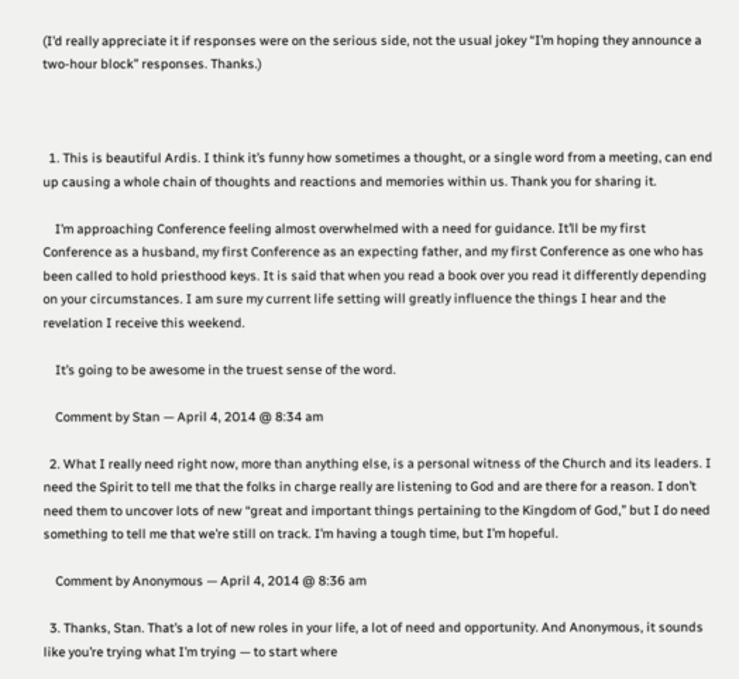(I’d really appreciate it if responses were on the serious side, not the usual jokey “I’m hoping they announce a two-hour block” responses. Thanks.)



  1. This is beautiful Ardis. I think it’s funny how sometimes a thought, or a single word from a meeting, can end up causing a whole chain of thoughts and reactions and memories within us. Thank you for sharing it.

    I’m approaching Conference feeling almost overwhelmed with a need for guidance. It’ll be my first Conference as a husband, my first Conference as an expecting father, and my first Conference as one who has been called to hold priesthood keys. It is said that when you read a book over you read it differently depending on your circumstances. I am sure my current life setting will greatly influence the things I hear and the revelation I receive this weekend.

    It’s going to be awesome in the truest sense of the word.

    Comment by Stan — April 4, 2014 @ 8:34 am

  2. What I really need right now, more than anything else, is a personal witness of the Church and its leaders. I need the Spirit to tell me that the folks in charge really are listening to God and are there for a reason. I don’t need them to uncover lots of new “great and important things pertaining to the Kingdom of God,” but I do need something to tell me that we’re still on track. I’m having a tough time, but I’m hopeful.

    Comment by Anonymous — April 4, 2014 @ 8:36 am

  3. Thanks, Stan. That’s a lot of new roles in your life, a lot of need and opportunity. And Anonymous, it sounds like you’re trying what I’m trying — to start where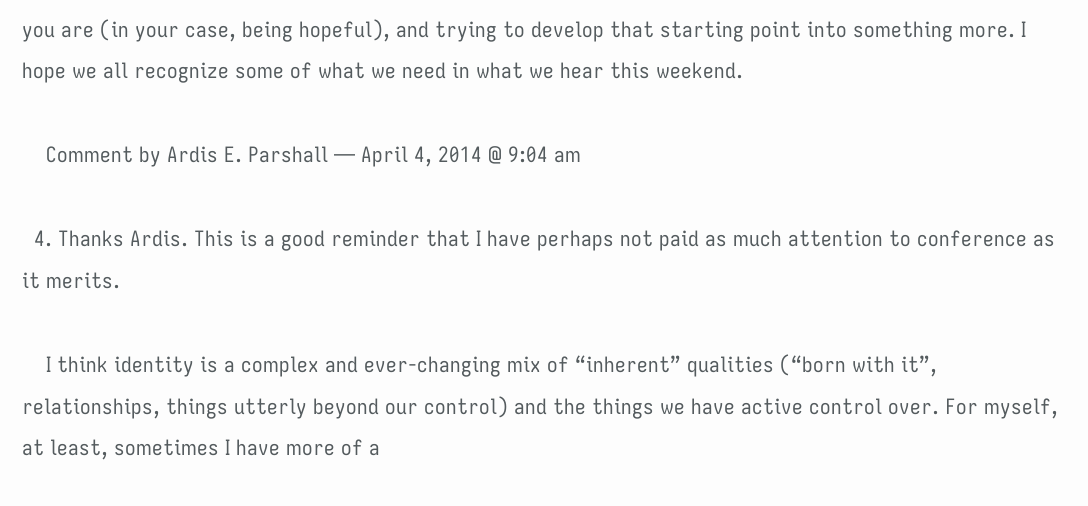you are (in your case, being hopeful), and trying to develop that starting point into something more. I hope we all recognize some of what we need in what we hear this weekend.

    Comment by Ardis E. Parshall — April 4, 2014 @ 9:04 am

  4. Thanks Ardis. This is a good reminder that I have perhaps not paid as much attention to conference as it merits.

    I think identity is a complex and ever-changing mix of “inherent” qualities (“born with it”, relationships, things utterly beyond our control) and the things we have active control over. For myself, at least, sometimes I have more of a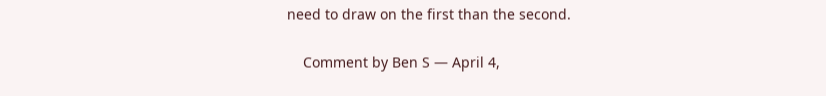need to draw on the first than the second.

    Comment by Ben S — April 4,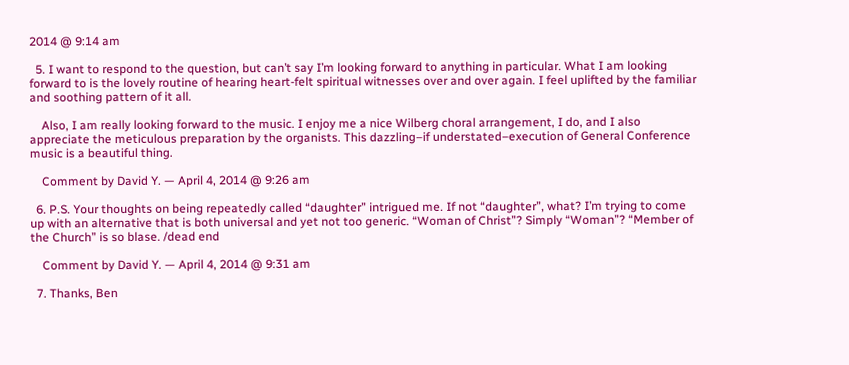2014 @ 9:14 am

  5. I want to respond to the question, but can’t say I’m looking forward to anything in particular. What I am looking forward to is the lovely routine of hearing heart-felt spiritual witnesses over and over again. I feel uplifted by the familiar and soothing pattern of it all.

    Also, I am really looking forward to the music. I enjoy me a nice Wilberg choral arrangement, I do, and I also appreciate the meticulous preparation by the organists. This dazzling–if understated–execution of General Conference music is a beautiful thing.

    Comment by David Y. — April 4, 2014 @ 9:26 am

  6. P.S. Your thoughts on being repeatedly called “daughter” intrigued me. If not “daughter”, what? I’m trying to come up with an alternative that is both universal and yet not too generic. “Woman of Christ”? Simply “Woman”? “Member of the Church” is so blase. /dead end

    Comment by David Y. — April 4, 2014 @ 9:31 am

  7. Thanks, Ben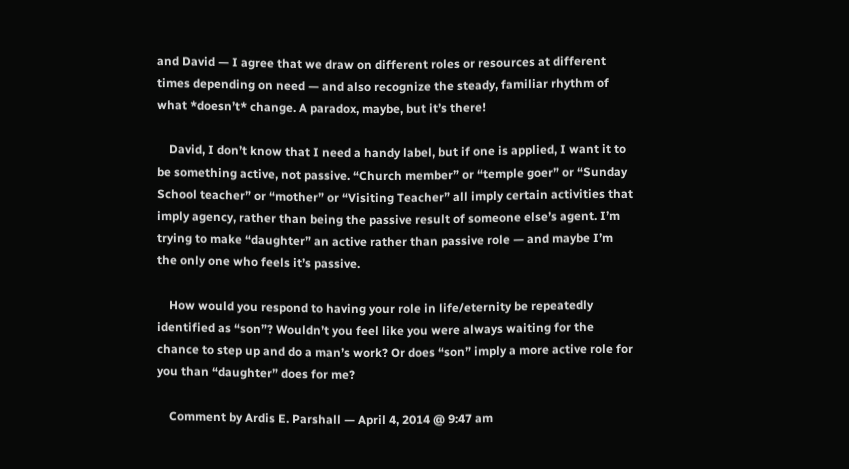and David — I agree that we draw on different roles or resources at different times depending on need — and also recognize the steady, familiar rhythm of what *doesn’t* change. A paradox, maybe, but it’s there!

    David, I don’t know that I need a handy label, but if one is applied, I want it to be something active, not passive. “Church member” or “temple goer” or “Sunday School teacher” or “mother” or “Visiting Teacher” all imply certain activities that imply agency, rather than being the passive result of someone else’s agent. I’m trying to make “daughter” an active rather than passive role — and maybe I’m the only one who feels it’s passive.

    How would you respond to having your role in life/eternity be repeatedly identified as “son”? Wouldn’t you feel like you were always waiting for the chance to step up and do a man’s work? Or does “son” imply a more active role for you than “daughter” does for me?

    Comment by Ardis E. Parshall — April 4, 2014 @ 9:47 am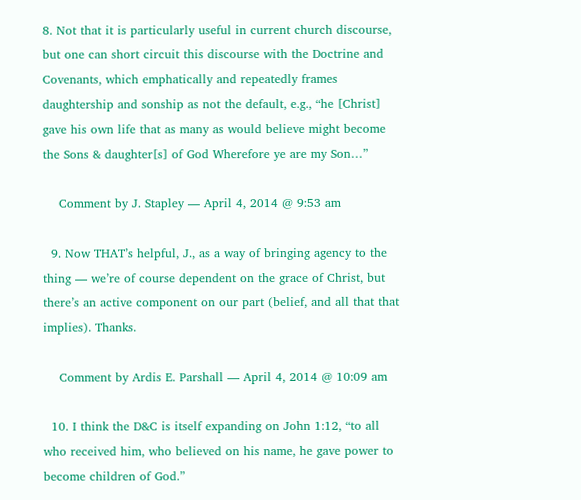8. Not that it is particularly useful in current church discourse, but one can short circuit this discourse with the Doctrine and Covenants, which emphatically and repeatedly frames daughtership and sonship as not the default, e.g., “he [Christ] gave his own life that as many as would believe might become the Sons & daughter[s] of God Wherefore ye are my Son…”

    Comment by J. Stapley — April 4, 2014 @ 9:53 am

  9. Now THAT’s helpful, J., as a way of bringing agency to the thing — we’re of course dependent on the grace of Christ, but there’s an active component on our part (belief, and all that that implies). Thanks.

    Comment by Ardis E. Parshall — April 4, 2014 @ 10:09 am

  10. I think the D&C is itself expanding on John 1:12, “to all who received him, who believed on his name, he gave power to become children of God.”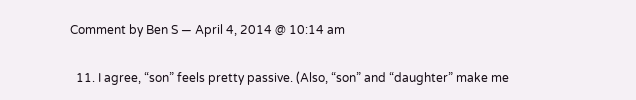Comment by Ben S — April 4, 2014 @ 10:14 am

  11. I agree, “son” feels pretty passive. (Also, “son” and “daughter” make me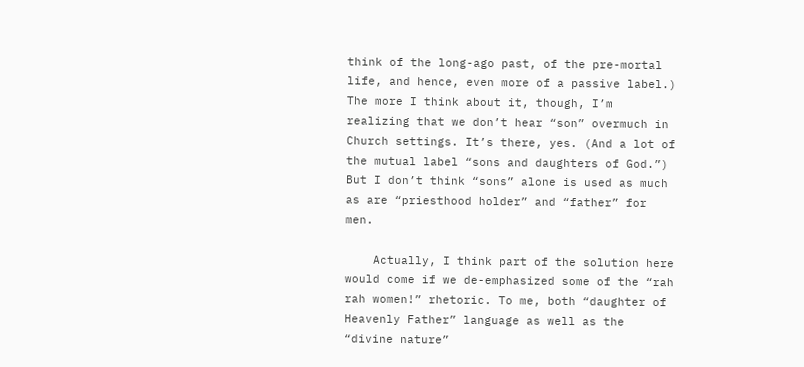think of the long-ago past, of the pre-mortal life, and hence, even more of a passive label.) The more I think about it, though, I’m realizing that we don’t hear “son” overmuch in Church settings. It’s there, yes. (And a lot of the mutual label “sons and daughters of God.”) But I don’t think “sons” alone is used as much as are “priesthood holder” and “father” for men.

    Actually, I think part of the solution here would come if we de-emphasized some of the “rah rah women!” rhetoric. To me, both “daughter of Heavenly Father” language as well as the “divine nature”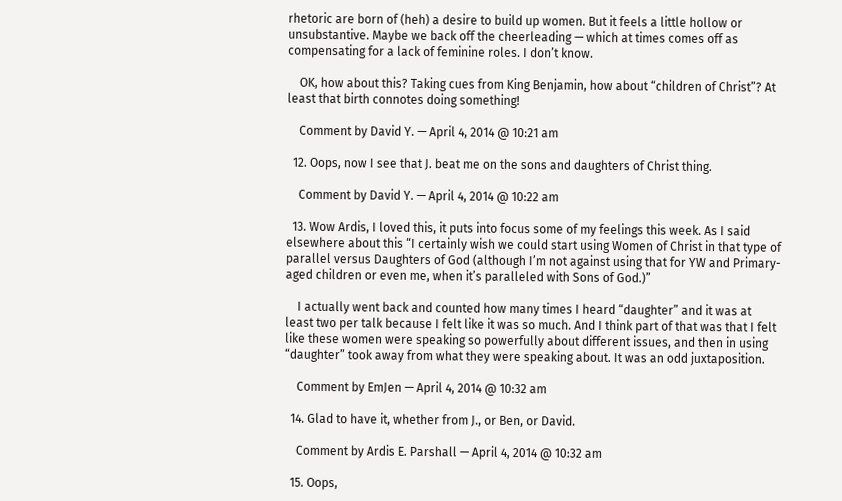rhetoric are born of (heh) a desire to build up women. But it feels a little hollow or unsubstantive. Maybe we back off the cheerleading — which at times comes off as compensating for a lack of feminine roles. I don’t know.

    OK, how about this? Taking cues from King Benjamin, how about “children of Christ”? At least that birth connotes doing something!

    Comment by David Y. — April 4, 2014 @ 10:21 am

  12. Oops, now I see that J. beat me on the sons and daughters of Christ thing.

    Comment by David Y. — April 4, 2014 @ 10:22 am

  13. Wow Ardis, I loved this, it puts into focus some of my feelings this week. As I said elsewhere about this “I certainly wish we could start using Women of Christ in that type of parallel versus Daughters of God (although I’m not against using that for YW and Primary-aged children or even me, when it’s paralleled with Sons of God.)”

    I actually went back and counted how many times I heard “daughter” and it was at least two per talk because I felt like it was so much. And I think part of that was that I felt like these women were speaking so powerfully about different issues, and then in using “daughter” took away from what they were speaking about. It was an odd juxtaposition.

    Comment by EmJen — April 4, 2014 @ 10:32 am

  14. Glad to have it, whether from J., or Ben, or David.

    Comment by Ardis E. Parshall — April 4, 2014 @ 10:32 am

  15. Oops,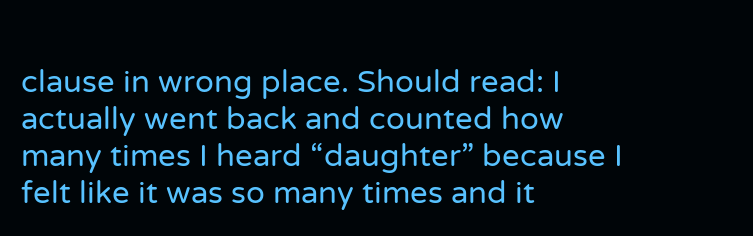clause in wrong place. Should read: I actually went back and counted how many times I heard “daughter” because I felt like it was so many times and it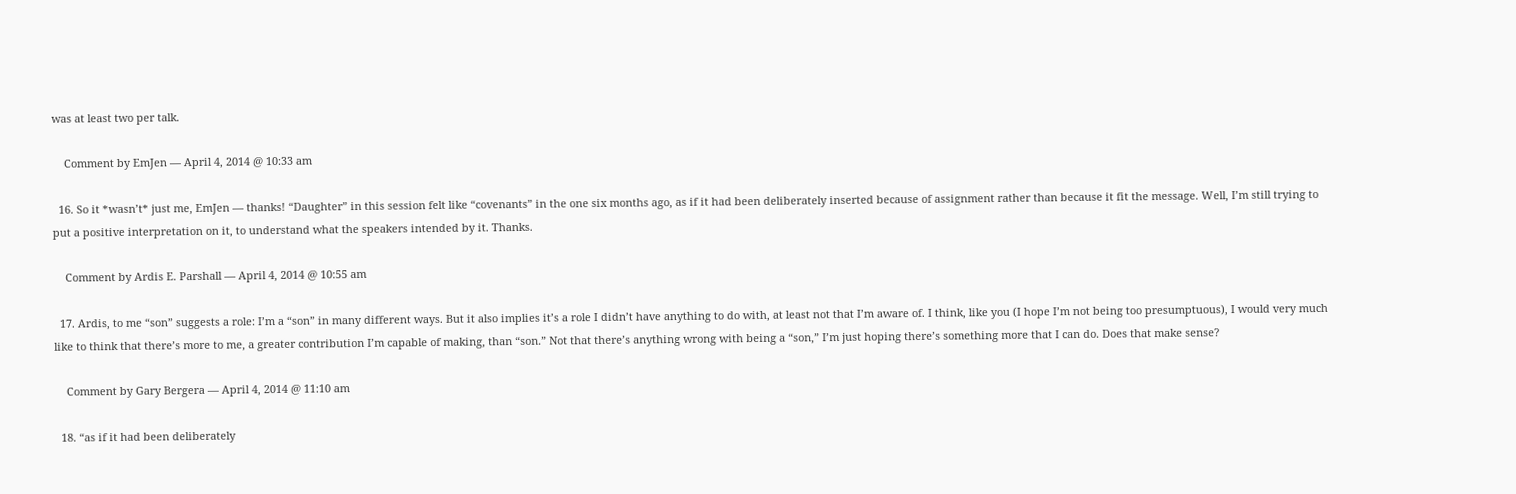was at least two per talk.

    Comment by EmJen — April 4, 2014 @ 10:33 am

  16. So it *wasn’t* just me, EmJen — thanks! “Daughter” in this session felt like “covenants” in the one six months ago, as if it had been deliberately inserted because of assignment rather than because it fit the message. Well, I’m still trying to put a positive interpretation on it, to understand what the speakers intended by it. Thanks.

    Comment by Ardis E. Parshall — April 4, 2014 @ 10:55 am

  17. Ardis, to me “son” suggests a role: I’m a “son” in many different ways. But it also implies it’s a role I didn’t have anything to do with, at least not that I’m aware of. I think, like you (I hope I’m not being too presumptuous), I would very much like to think that there’s more to me, a greater contribution I’m capable of making, than “son.” Not that there’s anything wrong with being a “son,” I’m just hoping there’s something more that I can do. Does that make sense?

    Comment by Gary Bergera — April 4, 2014 @ 11:10 am

  18. “as if it had been deliberately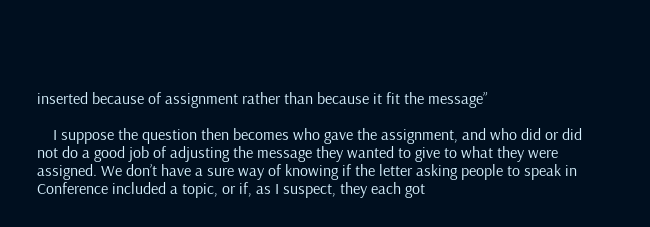inserted because of assignment rather than because it fit the message”

    I suppose the question then becomes who gave the assignment, and who did or did not do a good job of adjusting the message they wanted to give to what they were assigned. We don’t have a sure way of knowing if the letter asking people to speak in Conference included a topic, or if, as I suspect, they each got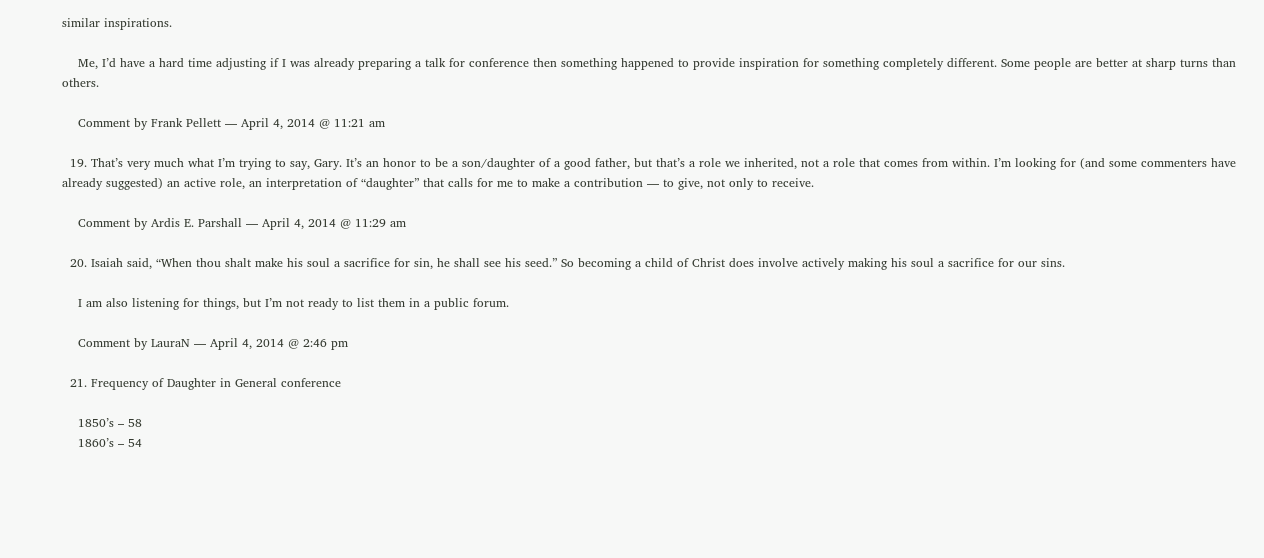similar inspirations.

    Me, I’d have a hard time adjusting if I was already preparing a talk for conference then something happened to provide inspiration for something completely different. Some people are better at sharp turns than others.

    Comment by Frank Pellett — April 4, 2014 @ 11:21 am

  19. That’s very much what I’m trying to say, Gary. It’s an honor to be a son/daughter of a good father, but that’s a role we inherited, not a role that comes from within. I’m looking for (and some commenters have already suggested) an active role, an interpretation of “daughter” that calls for me to make a contribution — to give, not only to receive.

    Comment by Ardis E. Parshall — April 4, 2014 @ 11:29 am

  20. Isaiah said, “When thou shalt make his soul a sacrifice for sin, he shall see his seed.” So becoming a child of Christ does involve actively making his soul a sacrifice for our sins.

    I am also listening for things, but I’m not ready to list them in a public forum.

    Comment by LauraN — April 4, 2014 @ 2:46 pm

  21. Frequency of Daughter in General conference

    1850’s – 58
    1860’s – 54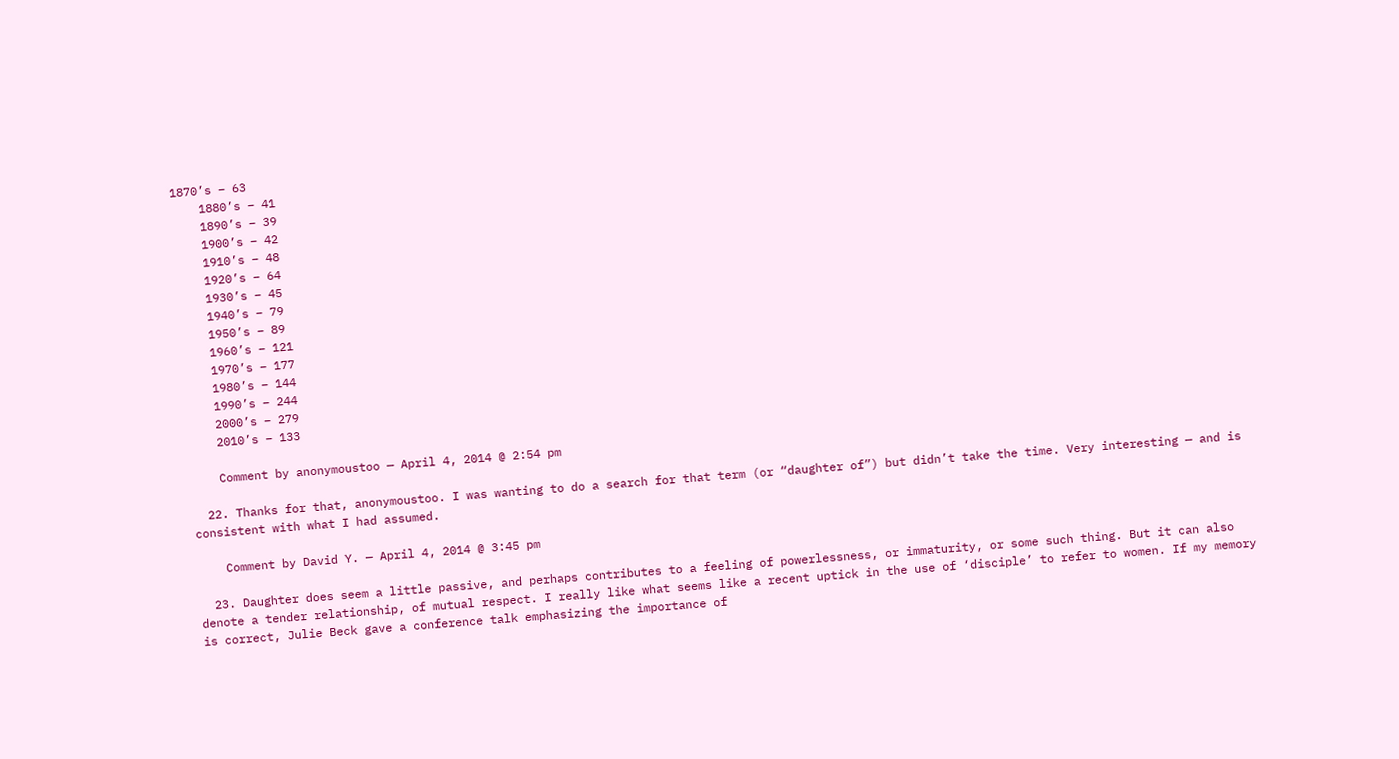1870’s – 63
    1880’s – 41
    1890’s – 39
    1900’s – 42
    1910’s – 48
    1920’s – 64
    1930’s – 45
    1940’s – 79
    1950’s – 89
    1960’s – 121
    1970’s – 177
    1980’s – 144
    1990’s – 244
    2000’s – 279
    2010’s – 133

    Comment by anonymoustoo — April 4, 2014 @ 2:54 pm

  22. Thanks for that, anonymoustoo. I was wanting to do a search for that term (or “daughter of”) but didn’t take the time. Very interesting — and is consistent with what I had assumed.

    Comment by David Y. — April 4, 2014 @ 3:45 pm

  23. Daughter does seem a little passive, and perhaps contributes to a feeling of powerlessness, or immaturity, or some such thing. But it can also denote a tender relationship, of mutual respect. I really like what seems like a recent uptick in the use of ‘disciple’ to refer to women. If my memory is correct, Julie Beck gave a conference talk emphasizing the importance of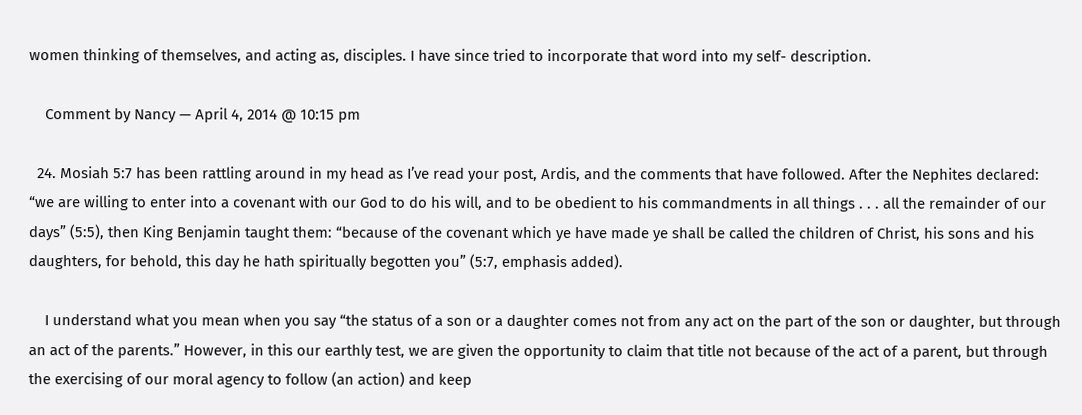women thinking of themselves, and acting as, disciples. I have since tried to incorporate that word into my self- description.

    Comment by Nancy — April 4, 2014 @ 10:15 pm

  24. Mosiah 5:7 has been rattling around in my head as I’ve read your post, Ardis, and the comments that have followed. After the Nephites declared: “we are willing to enter into a covenant with our God to do his will, and to be obedient to his commandments in all things . . . all the remainder of our days” (5:5), then King Benjamin taught them: “because of the covenant which ye have made ye shall be called the children of Christ, his sons and his daughters, for behold, this day he hath spiritually begotten you” (5:7, emphasis added).

    I understand what you mean when you say “the status of a son or a daughter comes not from any act on the part of the son or daughter, but through an act of the parents.” However, in this our earthly test, we are given the opportunity to claim that title not because of the act of a parent, but through the exercising of our moral agency to follow (an action) and keep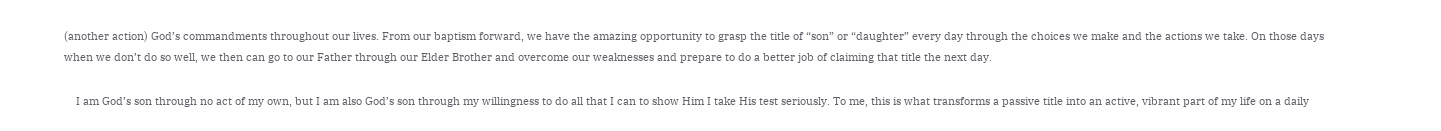(another action) God’s commandments throughout our lives. From our baptism forward, we have the amazing opportunity to grasp the title of “son” or “daughter” every day through the choices we make and the actions we take. On those days when we don’t do so well, we then can go to our Father through our Elder Brother and overcome our weaknesses and prepare to do a better job of claiming that title the next day.

    I am God’s son through no act of my own, but I am also God’s son through my willingness to do all that I can to show Him I take His test seriously. To me, this is what transforms a passive title into an active, vibrant part of my life on a daily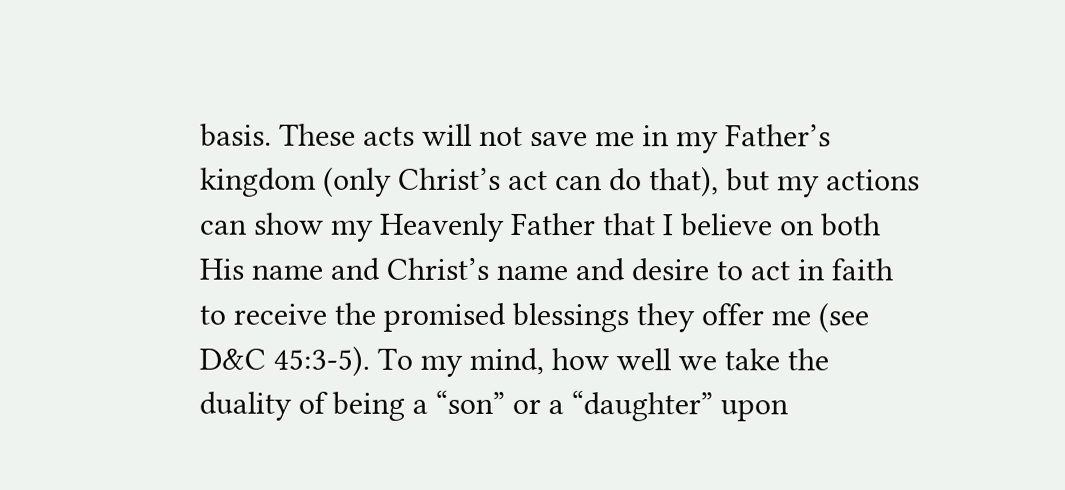basis. These acts will not save me in my Father’s kingdom (only Christ’s act can do that), but my actions can show my Heavenly Father that I believe on both His name and Christ’s name and desire to act in faith to receive the promised blessings they offer me (see D&C 45:3-5). To my mind, how well we take the duality of being a “son” or a “daughter” upon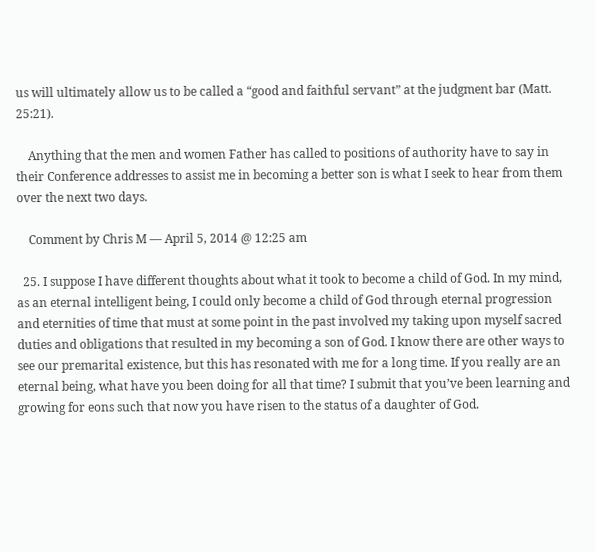us will ultimately allow us to be called a “good and faithful servant” at the judgment bar (Matt. 25:21).

    Anything that the men and women Father has called to positions of authority have to say in their Conference addresses to assist me in becoming a better son is what I seek to hear from them over the next two days.

    Comment by Chris M — April 5, 2014 @ 12:25 am

  25. I suppose I have different thoughts about what it took to become a child of God. In my mind, as an eternal intelligent being, I could only become a child of God through eternal progression and eternities of time that must at some point in the past involved my taking upon myself sacred duties and obligations that resulted in my becoming a son of God. I know there are other ways to see our premarital existence, but this has resonated with me for a long time. If you really are an eternal being, what have you been doing for all that time? I submit that you’ve been learning and growing for eons such that now you have risen to the status of a daughter of God.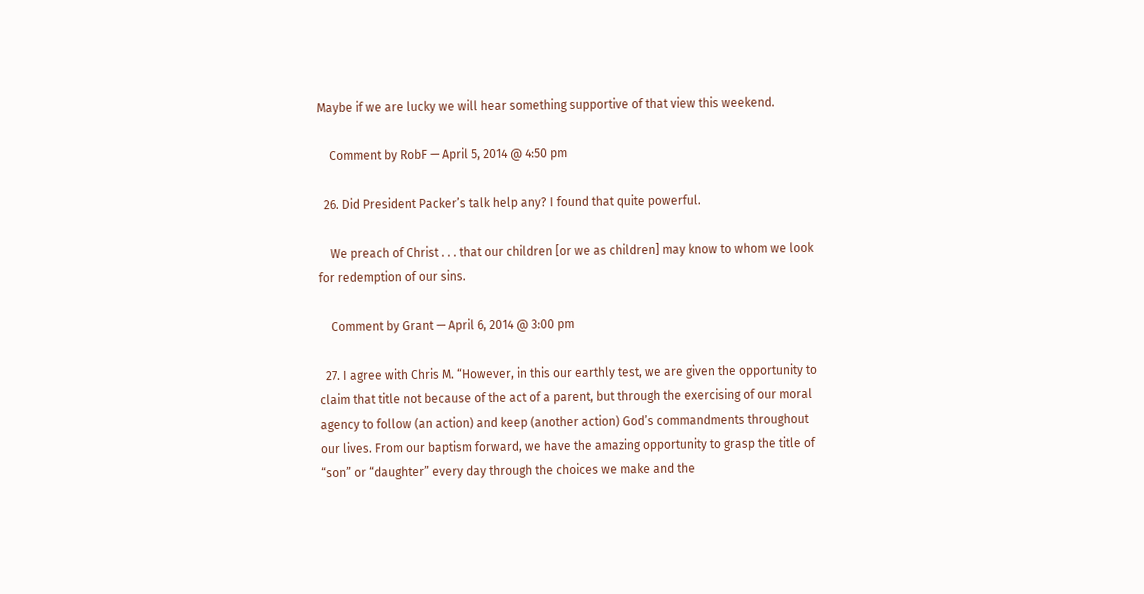Maybe if we are lucky we will hear something supportive of that view this weekend.

    Comment by RobF — April 5, 2014 @ 4:50 pm

  26. Did President Packer’s talk help any? I found that quite powerful.

    We preach of Christ . . . that our children [or we as children] may know to whom we look for redemption of our sins.

    Comment by Grant — April 6, 2014 @ 3:00 pm

  27. I agree with Chris M. “However, in this our earthly test, we are given the opportunity to claim that title not because of the act of a parent, but through the exercising of our moral agency to follow (an action) and keep (another action) God’s commandments throughout our lives. From our baptism forward, we have the amazing opportunity to grasp the title of “son” or “daughter” every day through the choices we make and the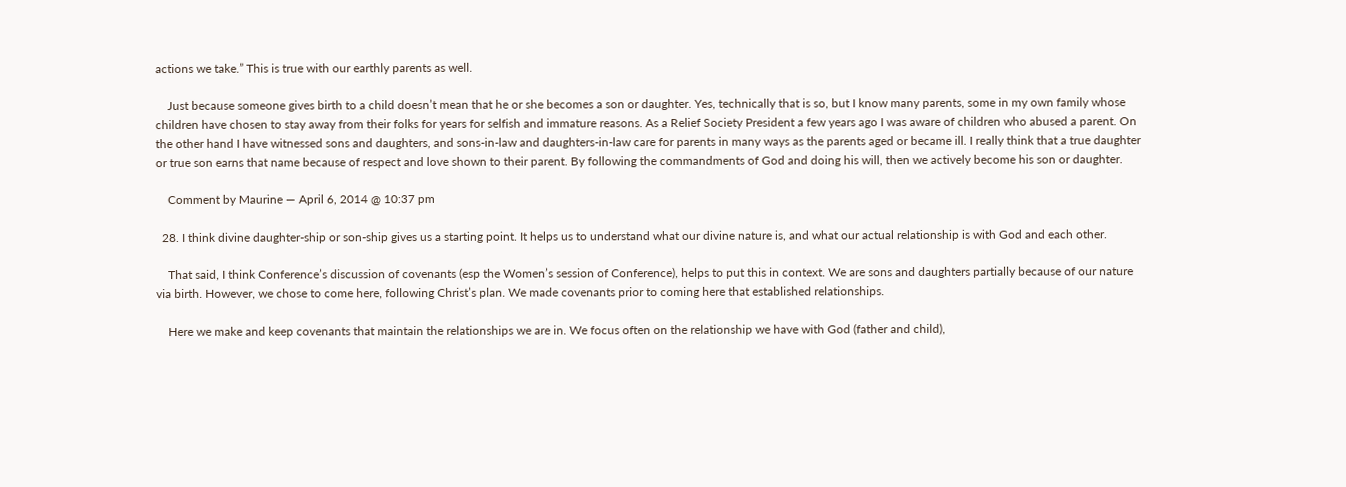actions we take.” This is true with our earthly parents as well.

    Just because someone gives birth to a child doesn’t mean that he or she becomes a son or daughter. Yes, technically that is so, but I know many parents, some in my own family whose children have chosen to stay away from their folks for years for selfish and immature reasons. As a Relief Society President a few years ago I was aware of children who abused a parent. On the other hand I have witnessed sons and daughters, and sons-in-law and daughters-in-law care for parents in many ways as the parents aged or became ill. I really think that a true daughter or true son earns that name because of respect and love shown to their parent. By following the commandments of God and doing his will, then we actively become his son or daughter.

    Comment by Maurine — April 6, 2014 @ 10:37 pm

  28. I think divine daughter-ship or son-ship gives us a starting point. It helps us to understand what our divine nature is, and what our actual relationship is with God and each other.

    That said, I think Conference’s discussion of covenants (esp the Women’s session of Conference), helps to put this in context. We are sons and daughters partially because of our nature via birth. However, we chose to come here, following Christ’s plan. We made covenants prior to coming here that established relationships.

    Here we make and keep covenants that maintain the relationships we are in. We focus often on the relationship we have with God (father and child),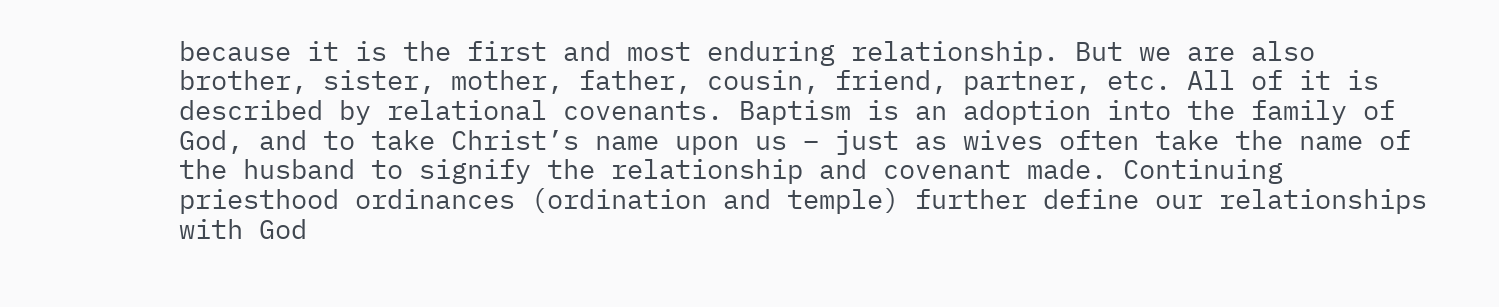because it is the first and most enduring relationship. But we are also brother, sister, mother, father, cousin, friend, partner, etc. All of it is described by relational covenants. Baptism is an adoption into the family of God, and to take Christ’s name upon us – just as wives often take the name of the husband to signify the relationship and covenant made. Continuing priesthood ordinances (ordination and temple) further define our relationships with God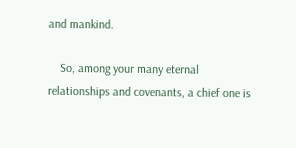and mankind.

    So, among your many eternal relationships and covenants, a chief one is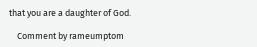that you are a daughter of God.

    Comment by rameumptom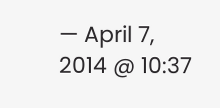— April 7, 2014 @ 10:37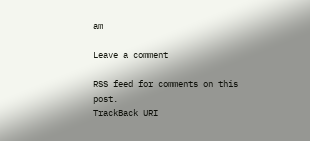am

Leave a comment

RSS feed for comments on this post.
TrackBack URI